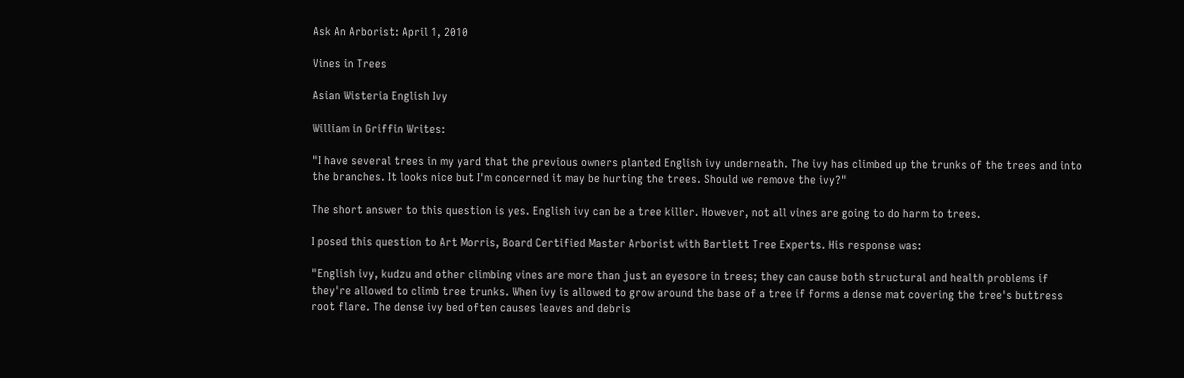Ask An Arborist: April 1, 2010

Vines in Trees

Asian Wisteria English Ivy

William in Griffin Writes:

"I have several trees in my yard that the previous owners planted English ivy underneath. The ivy has climbed up the trunks of the trees and into the branches. It looks nice but I'm concerned it may be hurting the trees. Should we remove the ivy?"

The short answer to this question is yes. English ivy can be a tree killer. However, not all vines are going to do harm to trees.

I posed this question to Art Morris, Board Certified Master Arborist with Bartlett Tree Experts. His response was:

"English ivy, kudzu and other climbing vines are more than just an eyesore in trees; they can cause both structural and health problems if they're allowed to climb tree trunks. When ivy is allowed to grow around the base of a tree if forms a dense mat covering the tree's buttress root flare. The dense ivy bed often causes leaves and debris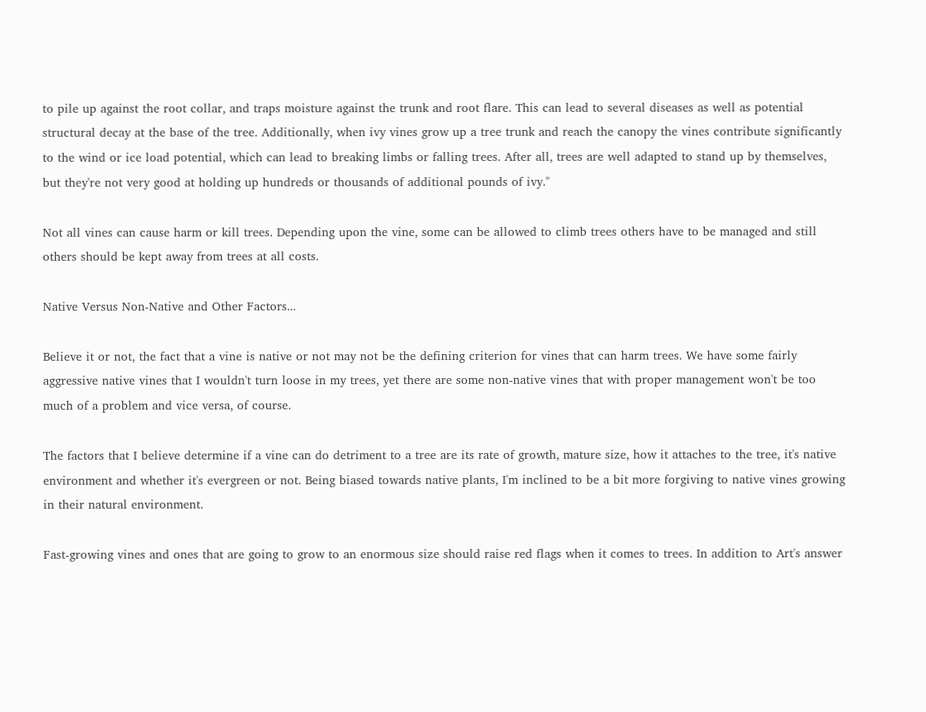to pile up against the root collar, and traps moisture against the trunk and root flare. This can lead to several diseases as well as potential structural decay at the base of the tree. Additionally, when ivy vines grow up a tree trunk and reach the canopy the vines contribute significantly to the wind or ice load potential, which can lead to breaking limbs or falling trees. After all, trees are well adapted to stand up by themselves, but they're not very good at holding up hundreds or thousands of additional pounds of ivy."

Not all vines can cause harm or kill trees. Depending upon the vine, some can be allowed to climb trees others have to be managed and still others should be kept away from trees at all costs.

Native Versus Non-Native and Other Factors...

Believe it or not, the fact that a vine is native or not may not be the defining criterion for vines that can harm trees. We have some fairly aggressive native vines that I wouldn't turn loose in my trees, yet there are some non-native vines that with proper management won't be too much of a problem and vice versa, of course.

The factors that I believe determine if a vine can do detriment to a tree are its rate of growth, mature size, how it attaches to the tree, it's native environment and whether it's evergreen or not. Being biased towards native plants, I'm inclined to be a bit more forgiving to native vines growing in their natural environment.

Fast-growing vines and ones that are going to grow to an enormous size should raise red flags when it comes to trees. In addition to Art's answer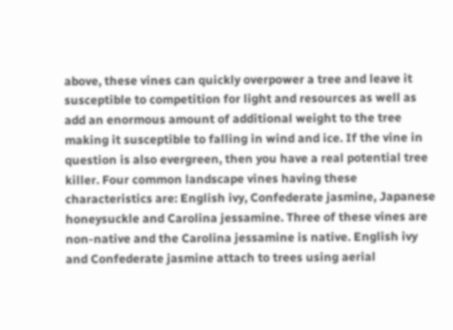above, these vines can quickly overpower a tree and leave it susceptible to competition for light and resources as well as add an enormous amount of additional weight to the tree making it susceptible to falling in wind and ice. If the vine in question is also evergreen, then you have a real potential tree killer. Four common landscape vines having these characteristics are: English ivy, Confederate jasmine, Japanese honeysuckle and Carolina jessamine. Three of these vines are non-native and the Carolina jessamine is native. English ivy and Confederate jasmine attach to trees using aerial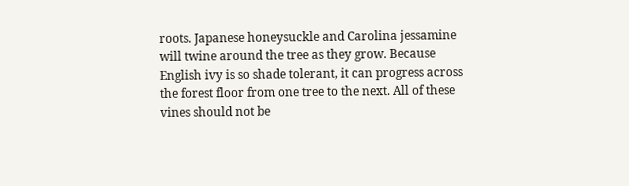roots. Japanese honeysuckle and Carolina jessamine will twine around the tree as they grow. Because English ivy is so shade tolerant, it can progress across the forest floor from one tree to the next. All of these vines should not be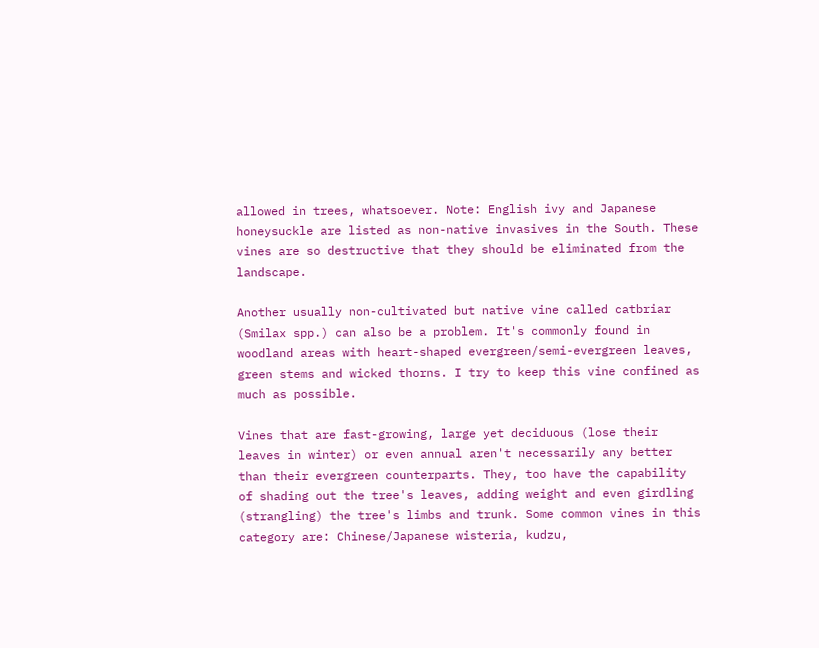allowed in trees, whatsoever. Note: English ivy and Japanese honeysuckle are listed as non-native invasives in the South. These vines are so destructive that they should be eliminated from the landscape.

Another usually non-cultivated but native vine called catbriar (Smilax spp.) can also be a problem. It's commonly found in woodland areas with heart-shaped evergreen/semi-evergreen leaves, green stems and wicked thorns. I try to keep this vine confined as much as possible.

Vines that are fast-growing, large yet deciduous (lose their leaves in winter) or even annual aren't necessarily any better than their evergreen counterparts. They, too have the capability of shading out the tree's leaves, adding weight and even girdling (strangling) the tree's limbs and trunk. Some common vines in this category are: Chinese/Japanese wisteria, kudzu,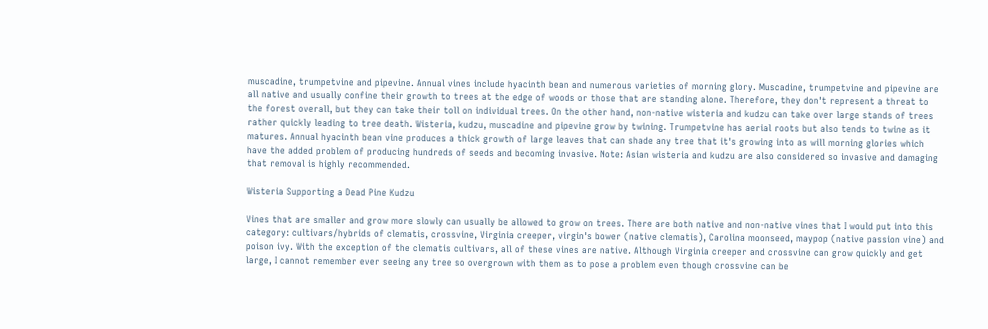muscadine, trumpetvine and pipevine. Annual vines include hyacinth bean and numerous varieties of morning glory. Muscadine, trumpetvine and pipevine are all native and usually confine their growth to trees at the edge of woods or those that are standing alone. Therefore, they don't represent a threat to the forest overall, but they can take their toll on individual trees. On the other hand, non-native wisteria and kudzu can take over large stands of trees rather quickly leading to tree death. Wisteria, kudzu, muscadine and pipevine grow by twining. Trumpetvine has aerial roots but also tends to twine as it matures. Annual hyacinth bean vine produces a thick growth of large leaves that can shade any tree that it's growing into as will morning glories which have the added problem of producing hundreds of seeds and becoming invasive. Note: Asian wisteria and kudzu are also considered so invasive and damaging that removal is highly recommended.

Wisteria Supporting a Dead Pine Kudzu

Vines that are smaller and grow more slowly can usually be allowed to grow on trees. There are both native and non-native vines that I would put into this category: cultivars/hybrids of clematis, crossvine, Virginia creeper, virgin's bower (native clematis), Carolina moonseed, maypop (native passion vine) and poison ivy. With the exception of the clematis cultivars, all of these vines are native. Although Virginia creeper and crossvine can grow quickly and get large, I cannot remember ever seeing any tree so overgrown with them as to pose a problem even though crossvine can be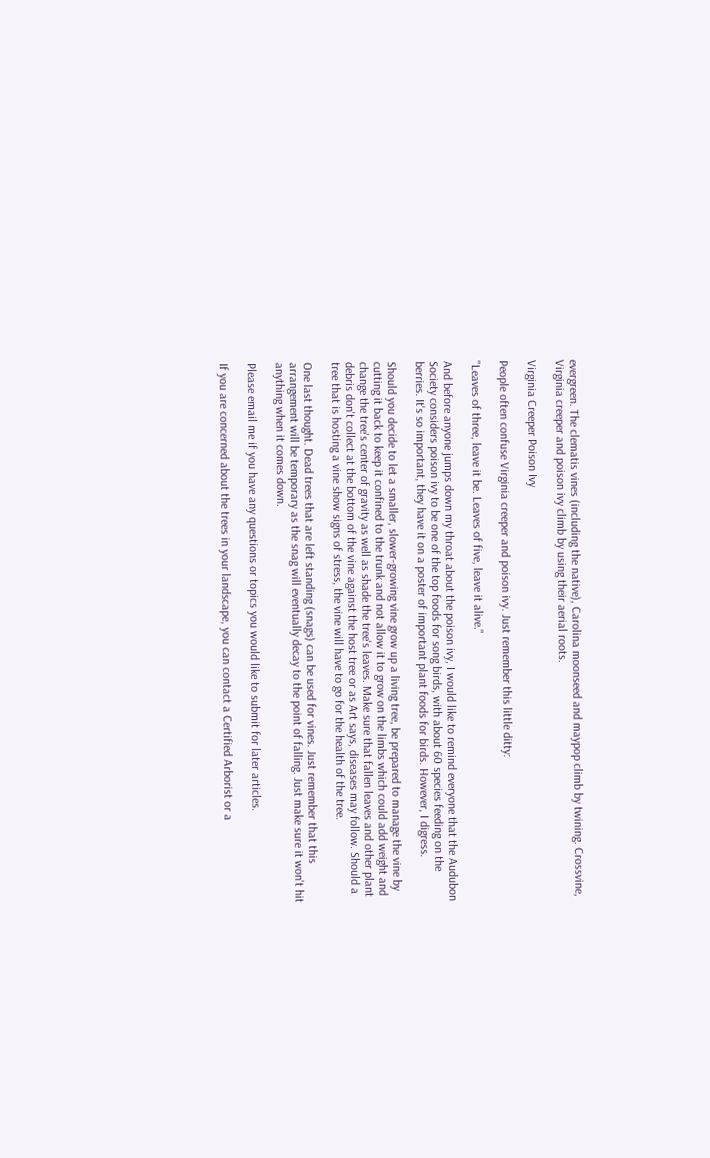evergreen. The clematis vines (including the native), Carolina moonseed and maypop climb by twining. Crossvine, Virginia creeper and poison ivy climb by using their aerial roots.

Virginia Creeper Poison Ivy

People often confuse Virginia creeper and poison ivy. Just remember this little ditty:

"Leaves of three, leave it be. Leaves of five, leave it alive."

And before anyone jumps down my throat about the poison ivy, I would like to remind everyone that the Audubon Society considers poison ivy to be one of the top foods for song birds, with about 60 species feeding on the berries. It's so important, they have it on a poster of important plant foods for birds. However, I digress.

Should you decide to let a smaller, slower-growing vine grow up a living tree, be prepared to manage the vine by cutting it back to keep it confined to the trunk and not allow it to grow on the limbs which could add weight and change the tree's center of gravity as well as shade the tree's leaves. Make sure that fallen leaves and other plant debris don't collect at the bottom of the vine against the host tree or as Art says, diseases may follow. Should a tree that is hosting a vine show signs of stress, the vine will have to go for the health of the tree.

One last thought. Dead trees that are left standing (snags) can be used for vines. Just remember that this arrangement will be temporary as the snag will eventually decay to the point of falling. Just make sure it won't hit anything when it comes down.

Please email me if you have any questions or topics you would like to submit for later articles.

If you are concerned about the trees in your landscape, you can contact a Certified Arborist or a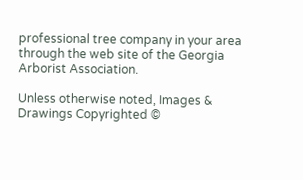professional tree company in your area through the web site of the Georgia Arborist Association.

Unless otherwise noted, Images & Drawings Copyrighted ©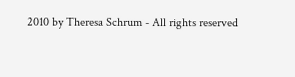2010 by Theresa Schrum - All rights reserved